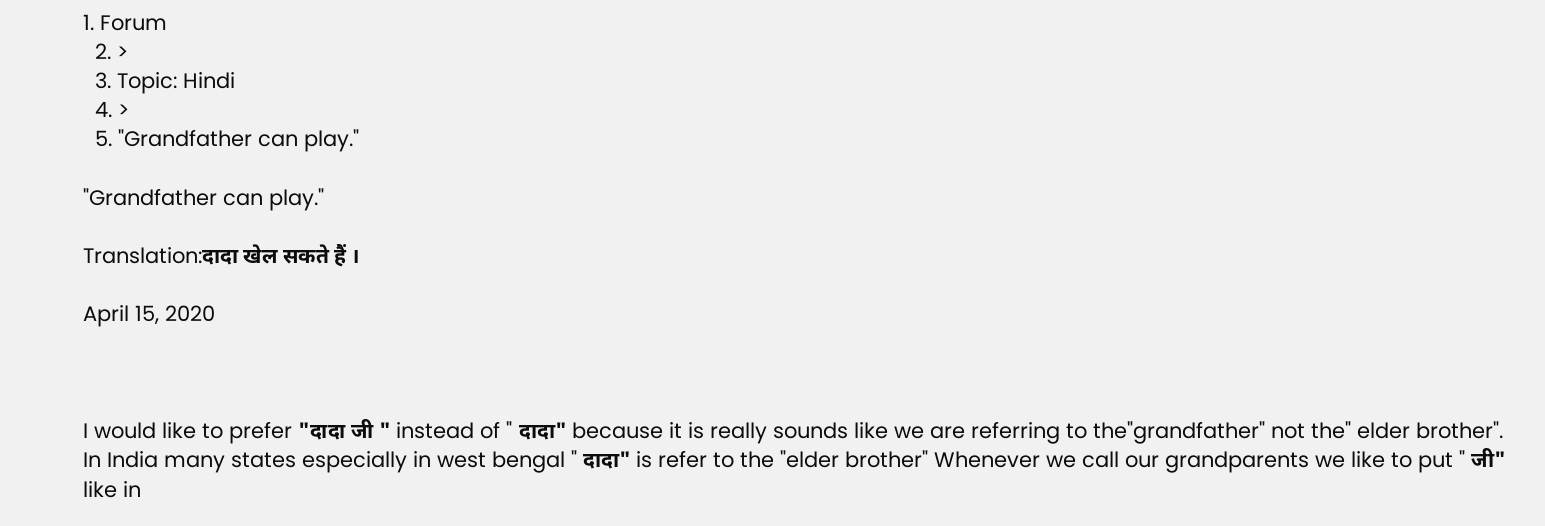1. Forum
  2. >
  3. Topic: Hindi
  4. >
  5. "Grandfather can play."

"Grandfather can play."

Translation:दादा खेल सकते हैं ।

April 15, 2020



I would like to prefer "दादा जी " instead of " दादा" because it is really sounds like we are referring to the"grandfather" not the" elder brother". In India many states especially in west bengal " दादा" is refer to the "elder brother" Whenever we call our grandparents we like to put " जी" like in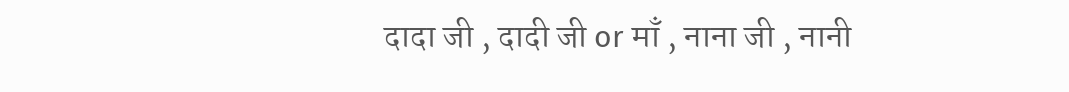दादा जी , दादी जी or माँ , नाना जी , नानी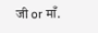जी or माँ.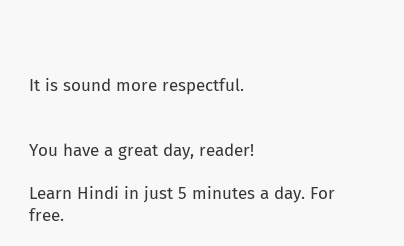It is sound more respectful.


You have a great day, reader!

Learn Hindi in just 5 minutes a day. For free.